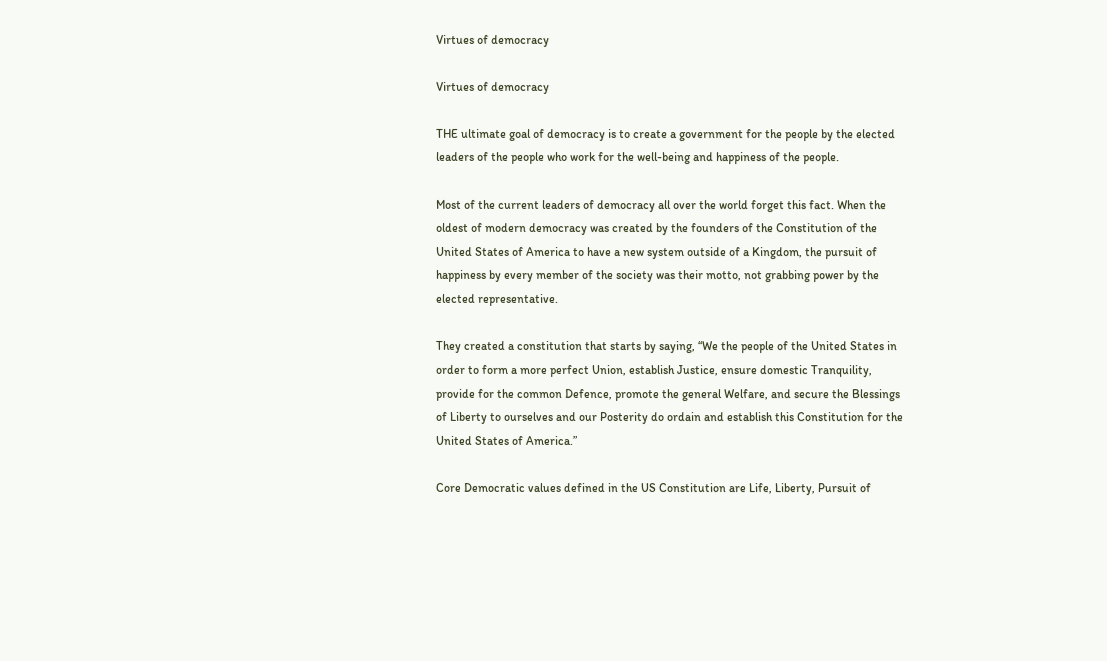Virtues of democracy

Virtues of democracy

THE ultimate goal of democracy is to create a government for the people by the elected leaders of the people who work for the well-being and happiness of the people.

Most of the current leaders of democracy all over the world forget this fact. When the oldest of modern democracy was created by the founders of the Constitution of the United States of America to have a new system outside of a Kingdom, the pursuit of happiness by every member of the society was their motto, not grabbing power by the elected representative.

They created a constitution that starts by saying, “We the people of the United States in order to form a more perfect Union, establish Justice, ensure domestic Tranquility, provide for the common Defence, promote the general Welfare, and secure the Blessings of Liberty to ourselves and our Posterity do ordain and establish this Constitution for the United States of America.”

Core Democratic values defined in the US Constitution are Life, Liberty, Pursuit of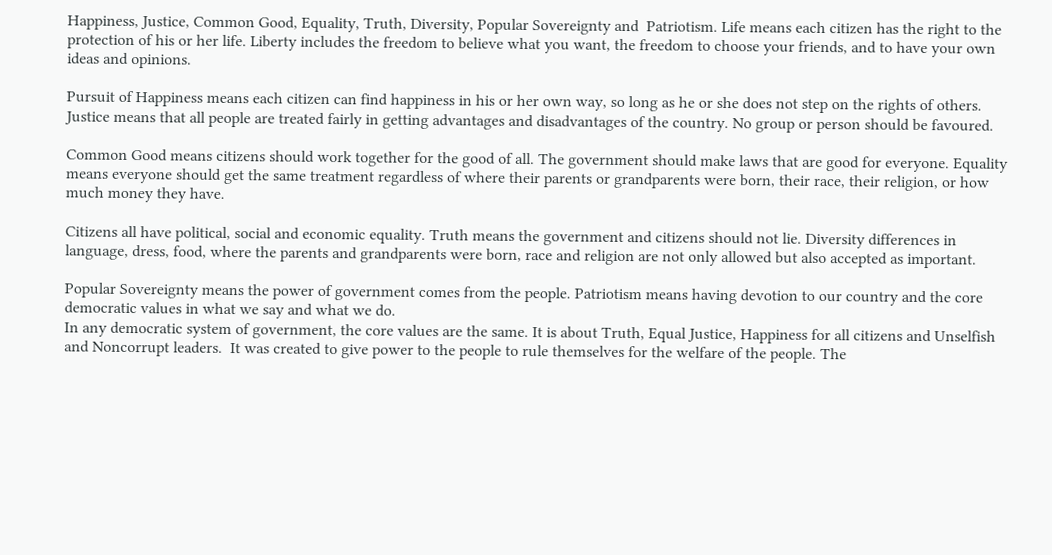Happiness, Justice, Common Good, Equality, Truth, Diversity, Popular Sovereignty and  Patriotism. Life means each citizen has the right to the protection of his or her life. Liberty includes the freedom to believe what you want, the freedom to choose your friends, and to have your own ideas and opinions.

Pursuit of Happiness means each citizen can find happiness in his or her own way, so long as he or she does not step on the rights of others. Justice means that all people are treated fairly in getting advantages and disadvantages of the country. No group or person should be favoured.

Common Good means citizens should work together for the good of all. The government should make laws that are good for everyone. Equality means everyone should get the same treatment regardless of where their parents or grandparents were born, their race, their religion, or how much money they have.

Citizens all have political, social and economic equality. Truth means the government and citizens should not lie. Diversity differences in language, dress, food, where the parents and grandparents were born, race and religion are not only allowed but also accepted as important.

Popular Sovereignty means the power of government comes from the people. Patriotism means having devotion to our country and the core democratic values in what we say and what we do.
In any democratic system of government, the core values are the same. It is about Truth, Equal Justice, Happiness for all citizens and Unselfish and Noncorrupt leaders.  It was created to give power to the people to rule themselves for the welfare of the people. The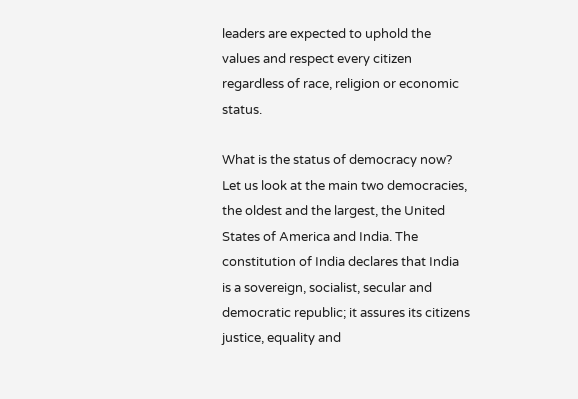leaders are expected to uphold the values and respect every citizen regardless of race, religion or economic status.

What is the status of democracy now? Let us look at the main two democracies, the oldest and the largest, the United States of America and India. The constitution of India declares that India is a sovereign, socialist, secular and democratic republic; it assures its citizens justice, equality and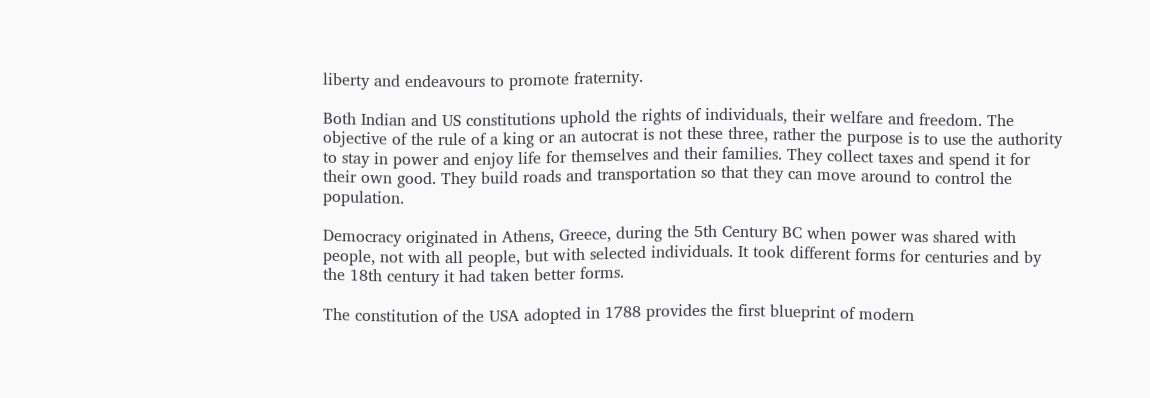liberty and endeavours to promote fraternity.

Both Indian and US constitutions uphold the rights of individuals, their welfare and freedom. The objective of the rule of a king or an autocrat is not these three, rather the purpose is to use the authority to stay in power and enjoy life for themselves and their families. They collect taxes and spend it for their own good. They build roads and transportation so that they can move around to control the population.

Democracy originated in Athens, Greece, during the 5th Century BC when power was shared with people, not with all people, but with selected individuals. It took different forms for centuries and by the 18th century it had taken better forms.

The constitution of the USA adopted in 1788 provides the first blueprint of modern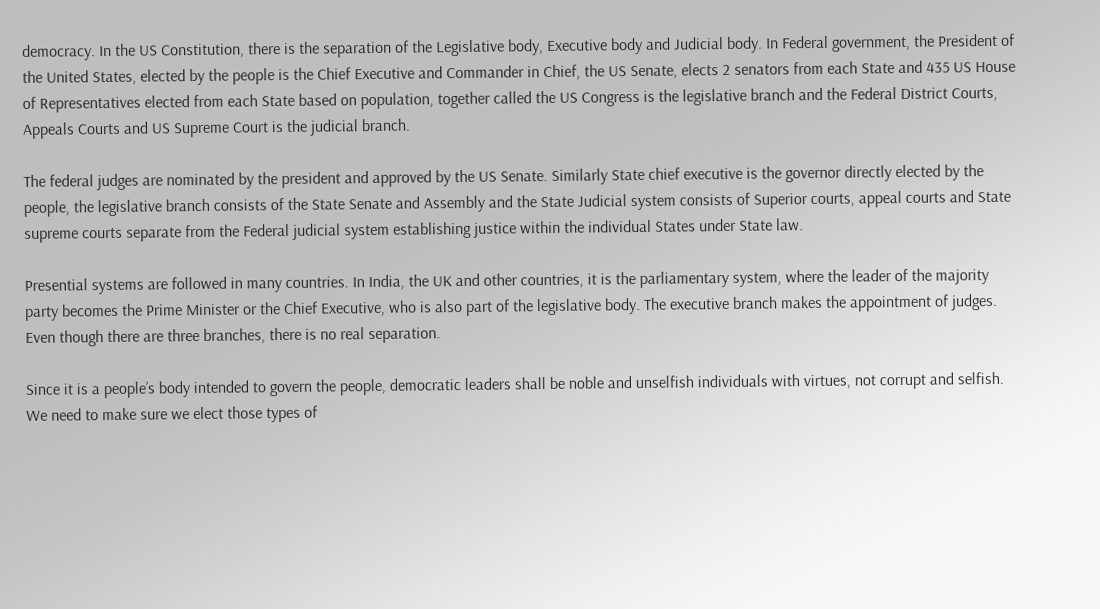democracy. In the US Constitution, there is the separation of the Legislative body, Executive body and Judicial body. In Federal government, the President of the United States, elected by the people is the Chief Executive and Commander in Chief, the US Senate, elects 2 senators from each State and 435 US House of Representatives elected from each State based on population, together called the US Congress is the legislative branch and the Federal District Courts, Appeals Courts and US Supreme Court is the judicial branch.

The federal judges are nominated by the president and approved by the US Senate. Similarly State chief executive is the governor directly elected by the people, the legislative branch consists of the State Senate and Assembly and the State Judicial system consists of Superior courts, appeal courts and State supreme courts separate from the Federal judicial system establishing justice within the individual States under State law.

Presential systems are followed in many countries. In India, the UK and other countries, it is the parliamentary system, where the leader of the majority party becomes the Prime Minister or the Chief Executive, who is also part of the legislative body. The executive branch makes the appointment of judges. Even though there are three branches, there is no real separation.

Since it is a people’s body intended to govern the people, democratic leaders shall be noble and unselfish individuals with virtues, not corrupt and selfish. We need to make sure we elect those types of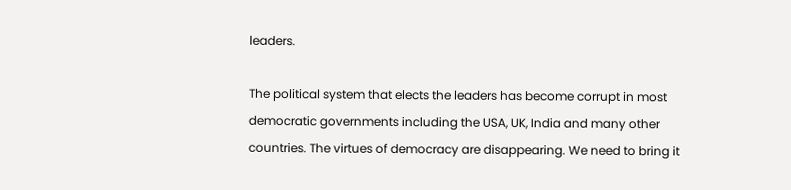leaders.

The political system that elects the leaders has become corrupt in most democratic governments including the USA, UK, India and many other countries. The virtues of democracy are disappearing. We need to bring it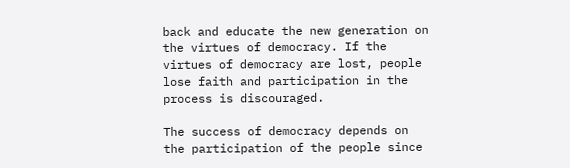back and educate the new generation on the virtues of democracy. If the virtues of democracy are lost, people lose faith and participation in the process is discouraged.

The success of democracy depends on the participation of the people since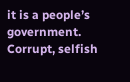it is a people’s government. Corrupt, selfish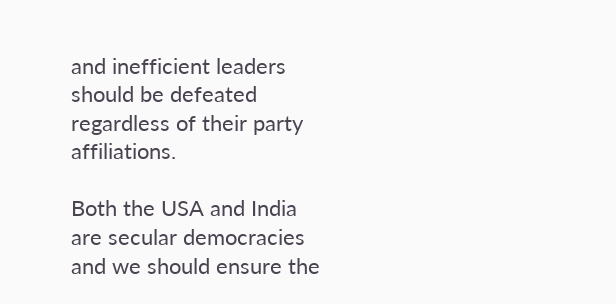and inefficient leaders should be defeated regardless of their party affiliations.

Both the USA and India are secular democracies and we should ensure the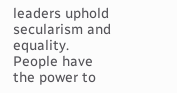leaders uphold secularism and equality. People have the power to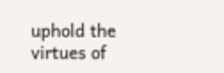uphold the virtues of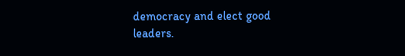democracy and elect good leaders.